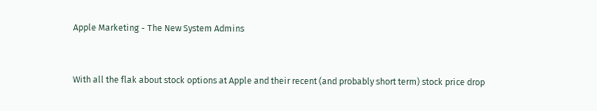Apple Marketing - The New System Admins


With all the flak about stock options at Apple and their recent (and probably short term) stock price drop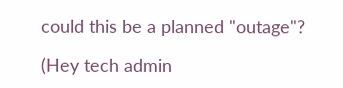could this be a planned "outage"?

(Hey tech admin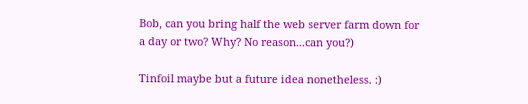Bob, can you bring half the web server farm down for a day or two? Why? No reason...can you?)

Tinfoil maybe but a future idea nonetheless. :)